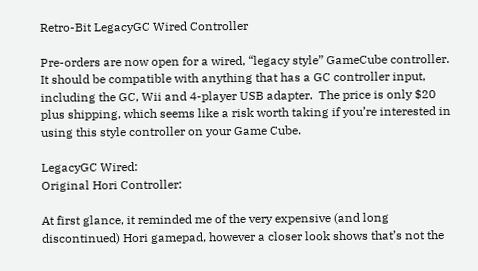Retro-Bit LegacyGC Wired Controller

Pre-orders are now open for a wired, “legacy style” GameCube controller.  It should be compatible with anything that has a GC controller input, including the GC, Wii and 4-player USB adapter.  The price is only $20 plus shipping, which seems like a risk worth taking if you’re interested in using this style controller on your Game Cube.

LegacyGC Wired:
Original Hori Controller:

At first glance, it reminded me of the very expensive (and long discontinued) Hori gamepad, however a closer look shows that’s not the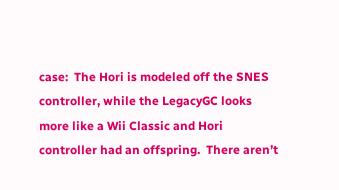case:  The Hori is modeled off the SNES controller, while the LegacyGC looks more like a Wii Classic and Hori controller had an offspring.  There aren’t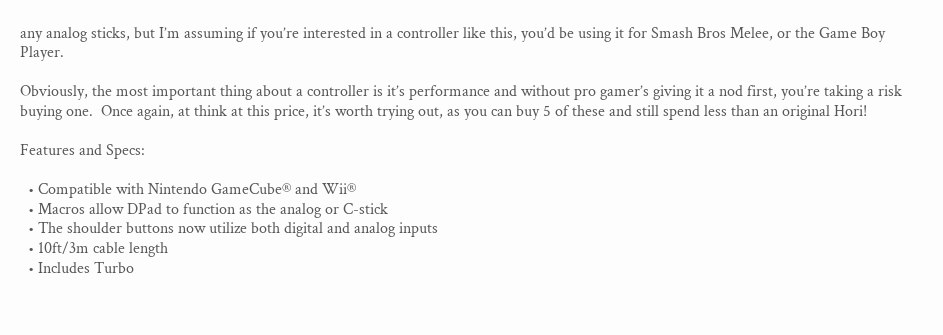any analog sticks, but I’m assuming if you’re interested in a controller like this, you’d be using it for Smash Bros Melee, or the Game Boy Player.

Obviously, the most important thing about a controller is it’s performance and without pro gamer’s giving it a nod first, you’re taking a risk buying one.  Once again, at think at this price, it’s worth trying out, as you can buy 5 of these and still spend less than an original Hori!

Features and Specs:

  • Compatible with Nintendo GameCube® and Wii®
  • Macros allow DPad to function as the analog or C-stick
  • The shoulder buttons now utilize both digital and analog inputs
  • 10ft/3m cable length
  • Includes Turbo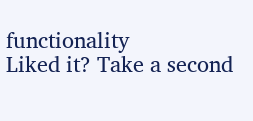functionality
Liked it? Take a second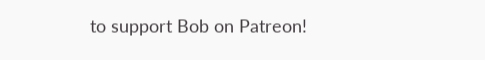to support Bob on Patreon!